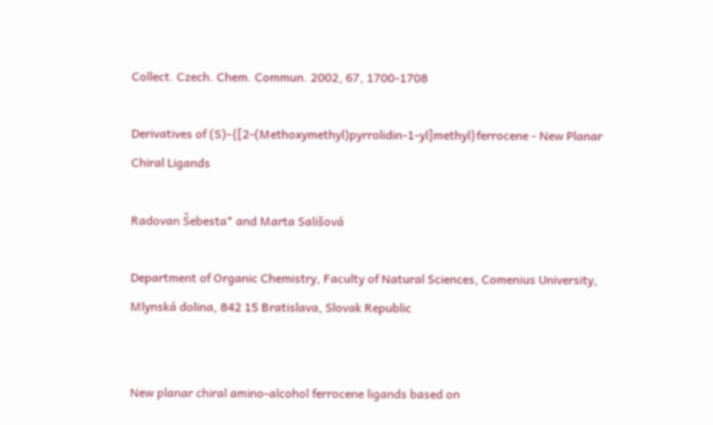Collect. Czech. Chem. Commun. 2002, 67, 1700-1708

Derivatives of (S)-{[2-(Methoxymethyl)pyrrolidin-1-yl]methyl}ferrocene - New Planar Chiral Ligands

Radovan Šebesta* and Marta Sališová

Department of Organic Chemistry, Faculty of Natural Sciences, Comenius University, Mlynská dolina, 842 15 Bratislava, Slovak Republic


New planar chiral amino-alcohol ferrocene ligands based on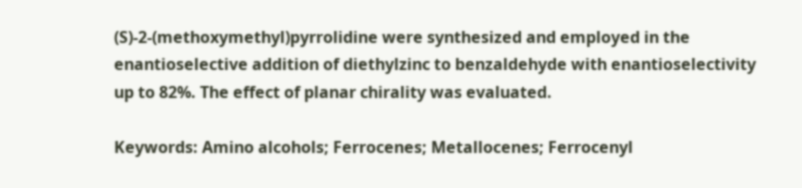(S)-2-(methoxymethyl)pyrrolidine were synthesized and employed in the enantioselective addition of diethylzinc to benzaldehyde with enantioselectivity up to 82%. The effect of planar chirality was evaluated.

Keywords: Amino alcohols; Ferrocenes; Metallocenes; Ferrocenyl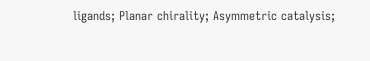ligands; Planar chirality; Asymmetric catalysis;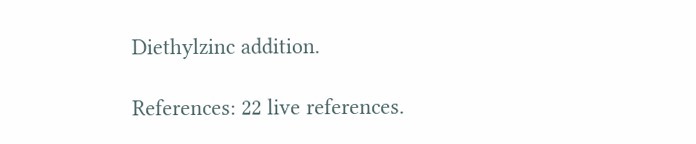Diethylzinc addition.

References: 22 live references.